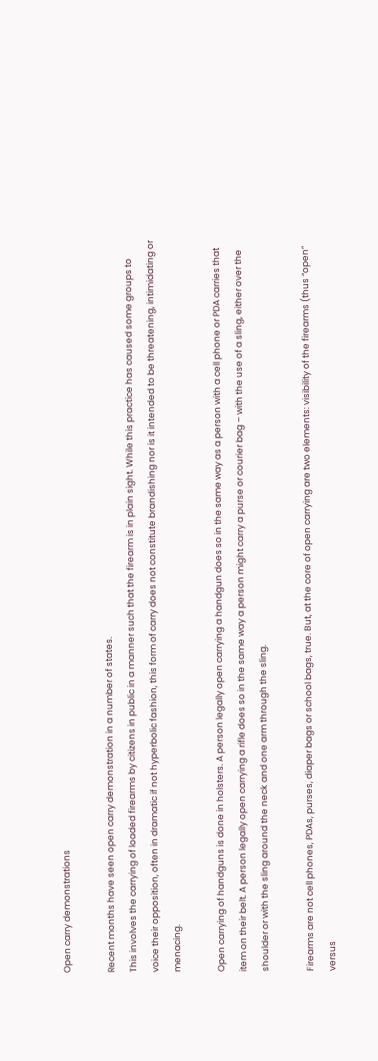Open carry demonstrations

Recent months have seen open carry demonstration in a number of states.
This involves the carrying of loaded firearms by citizens in public in a manner such that the firearm is in plain sight. While this practice has caused some groups to voice their opposition, often in dramatic if not hyperbolic fashion, this form of carry does not constitute brandishing nor is it intended to be threatening, intimidating or menacing.

Open carrying of handguns is done in holsters. A person legally open carrying a handgun does so in the same way as a person with a cell phone or PDA carries that item on their belt. A person legally open carrying a rifle does so in the same way a person might carry a purse or courier bag – with the use of a sling, either over the shoulder or with the sling around the neck and one arm through the sling.

Firearms are not cell phones, PDAs, purses, diaper bags or school bags, true. But, at the core of open carrying are two elements: visibility of the firearms (thus “open” versus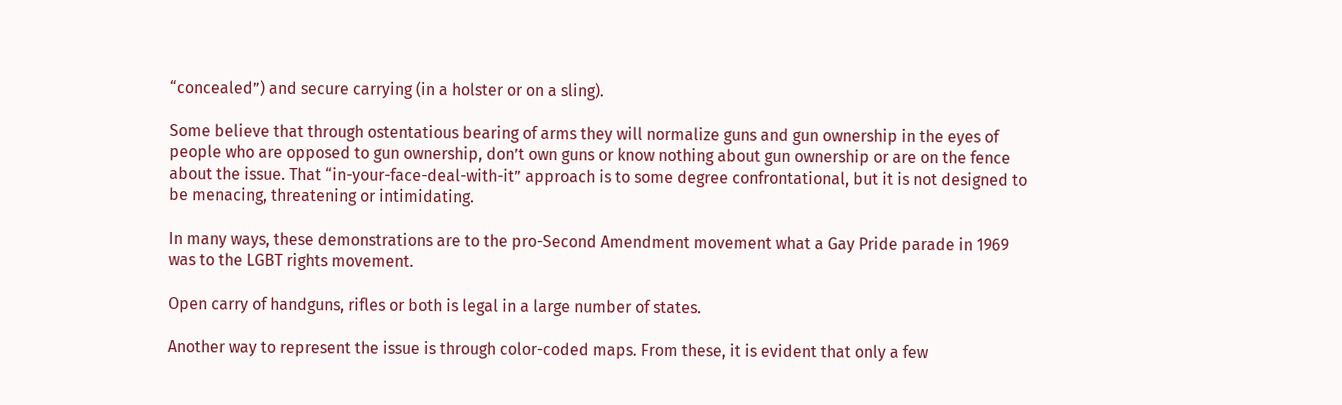“concealed”) and secure carrying (in a holster or on a sling).

Some believe that through ostentatious bearing of arms they will normalize guns and gun ownership in the eyes of people who are opposed to gun ownership, don’t own guns or know nothing about gun ownership or are on the fence about the issue. That “in-your-face-deal-with-it” approach is to some degree confrontational, but it is not designed to be menacing, threatening or intimidating.

In many ways, these demonstrations are to the pro-Second Amendment movement what a Gay Pride parade in 1969 was to the LGBT rights movement.

Open carry of handguns, rifles or both is legal in a large number of states.

Another way to represent the issue is through color-coded maps. From these, it is evident that only a few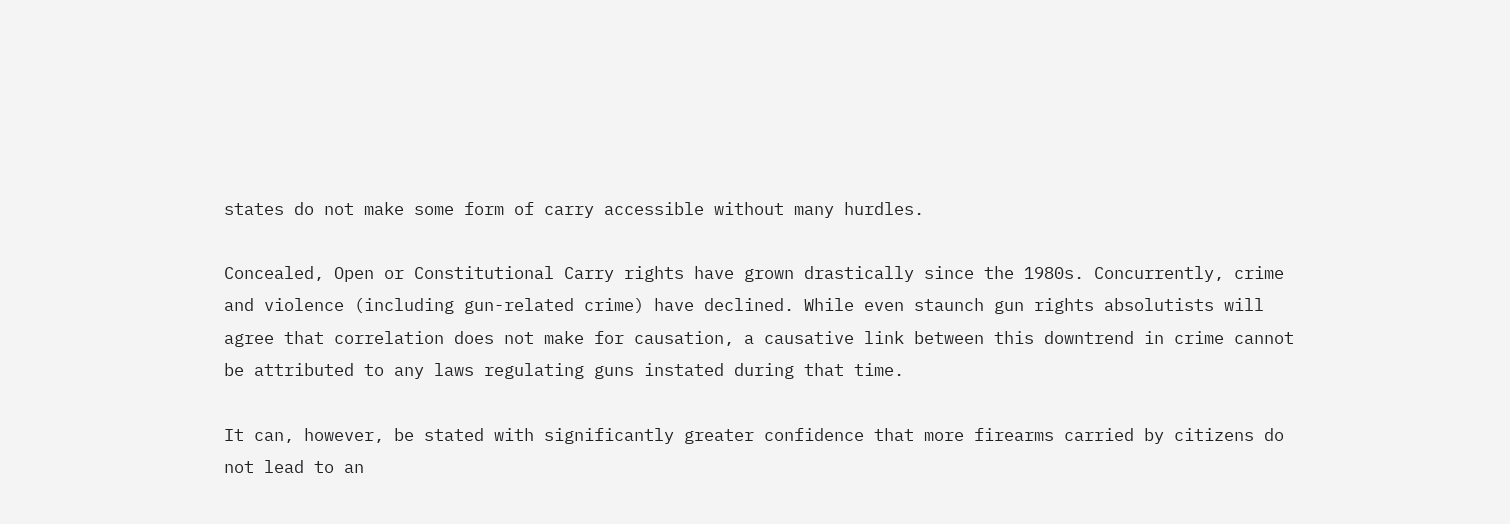states do not make some form of carry accessible without many hurdles.

Concealed, Open or Constitutional Carry rights have grown drastically since the 1980s. Concurrently, crime and violence (including gun-related crime) have declined. While even staunch gun rights absolutists will agree that correlation does not make for causation, a causative link between this downtrend in crime cannot be attributed to any laws regulating guns instated during that time.

It can, however, be stated with significantly greater confidence that more firearms carried by citizens do not lead to an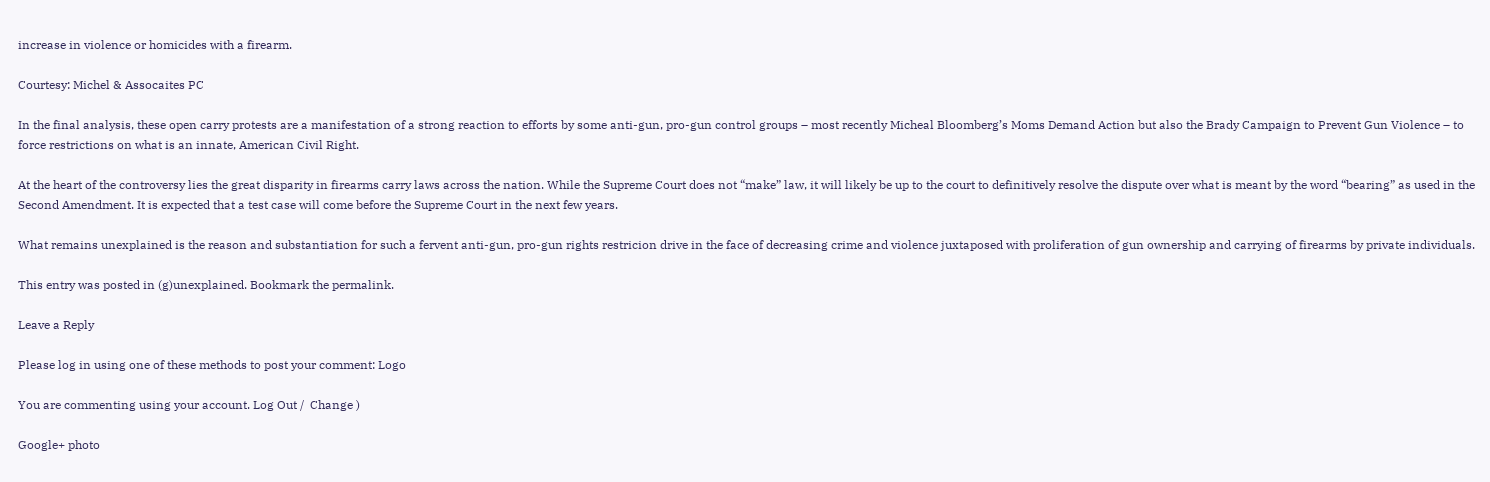increase in violence or homicides with a firearm.

Courtesy: Michel & Assocaites PC

In the final analysis, these open carry protests are a manifestation of a strong reaction to efforts by some anti-gun, pro-gun control groups – most recently Micheal Bloomberg’s Moms Demand Action but also the Brady Campaign to Prevent Gun Violence – to force restrictions on what is an innate, American Civil Right.

At the heart of the controversy lies the great disparity in firearms carry laws across the nation. While the Supreme Court does not “make” law, it will likely be up to the court to definitively resolve the dispute over what is meant by the word “bearing” as used in the Second Amendment. It is expected that a test case will come before the Supreme Court in the next few years.

What remains unexplained is the reason and substantiation for such a fervent anti-gun, pro-gun rights restricion drive in the face of decreasing crime and violence juxtaposed with proliferation of gun ownership and carrying of firearms by private individuals.

This entry was posted in (g)unexplained. Bookmark the permalink.

Leave a Reply

Please log in using one of these methods to post your comment: Logo

You are commenting using your account. Log Out /  Change )

Google+ photo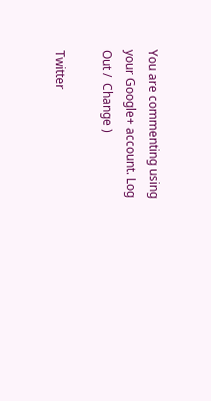You are commenting using your Google+ account. Log Out /  Change )

Twitter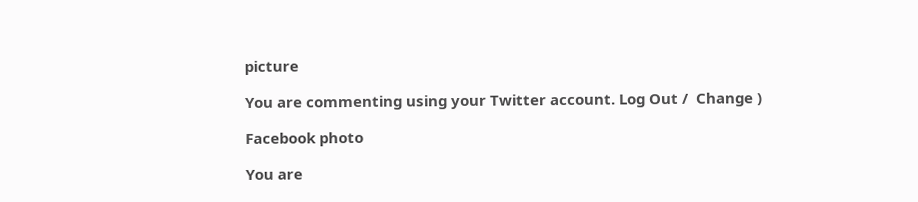picture

You are commenting using your Twitter account. Log Out /  Change )

Facebook photo

You are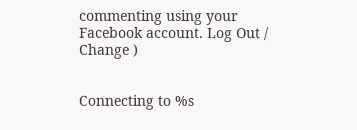commenting using your Facebook account. Log Out /  Change )


Connecting to %s